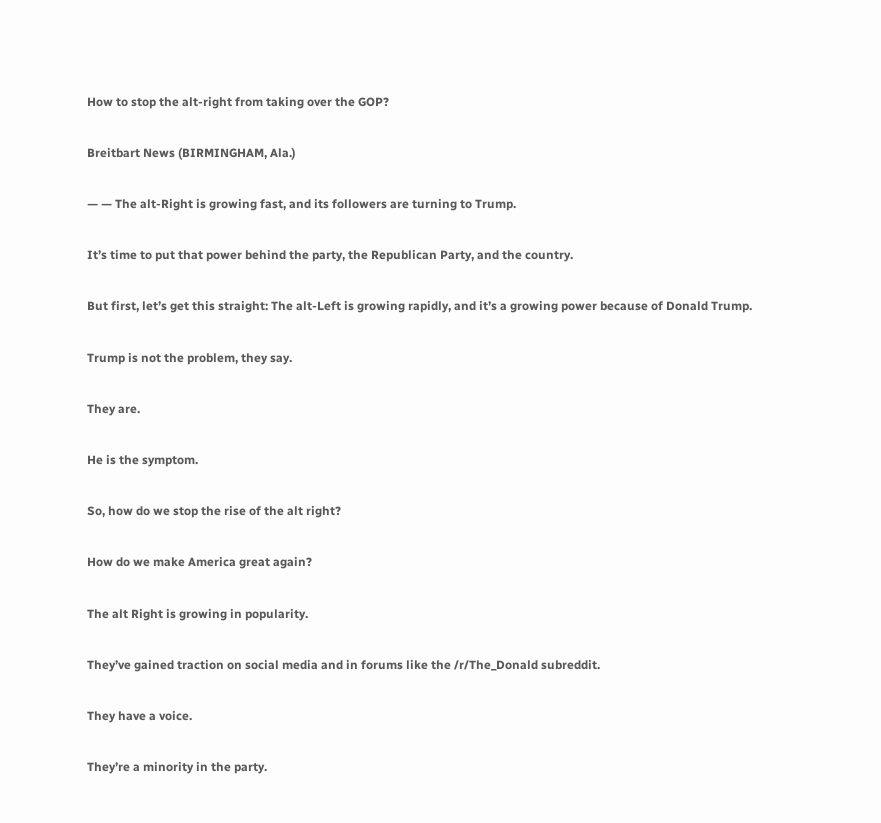How to stop the alt-right from taking over the GOP?

Breitbart News (BIRMINGHAM, Ala.)

— — The alt-Right is growing fast, and its followers are turning to Trump.

It’s time to put that power behind the party, the Republican Party, and the country.

But first, let’s get this straight: The alt-Left is growing rapidly, and it’s a growing power because of Donald Trump.

Trump is not the problem, they say.

They are.

He is the symptom.

So, how do we stop the rise of the alt right?

How do we make America great again?

The alt Right is growing in popularity.

They’ve gained traction on social media and in forums like the /r/The_Donald subreddit.

They have a voice.

They’re a minority in the party.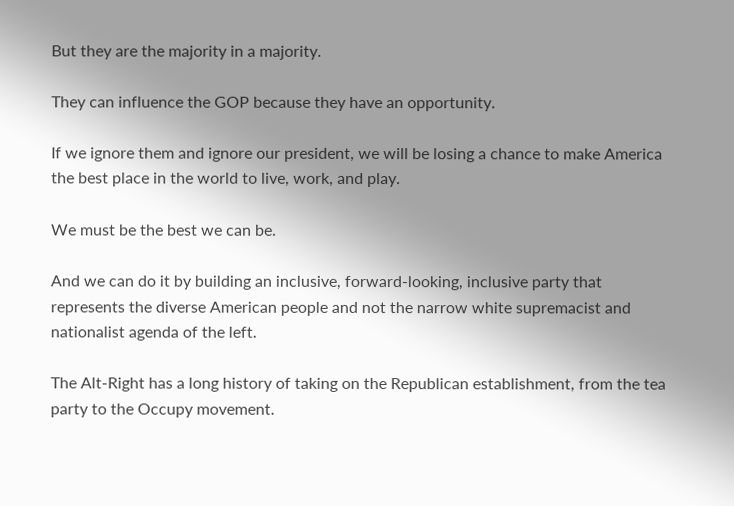But they are the majority in a majority.

They can influence the GOP because they have an opportunity.

If we ignore them and ignore our president, we will be losing a chance to make America the best place in the world to live, work, and play.

We must be the best we can be.

And we can do it by building an inclusive, forward-looking, inclusive party that represents the diverse American people and not the narrow white supremacist and nationalist agenda of the left.

The Alt-Right has a long history of taking on the Republican establishment, from the tea party to the Occupy movement.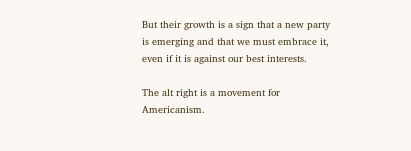But their growth is a sign that a new party is emerging and that we must embrace it, even if it is against our best interests.

The alt right is a movement for Americanism.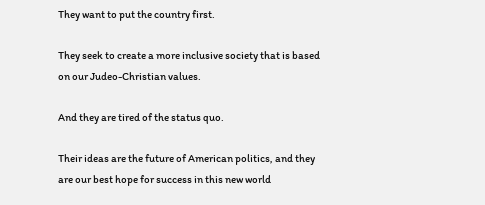They want to put the country first.

They seek to create a more inclusive society that is based on our Judeo-Christian values.

And they are tired of the status quo.

Their ideas are the future of American politics, and they are our best hope for success in this new world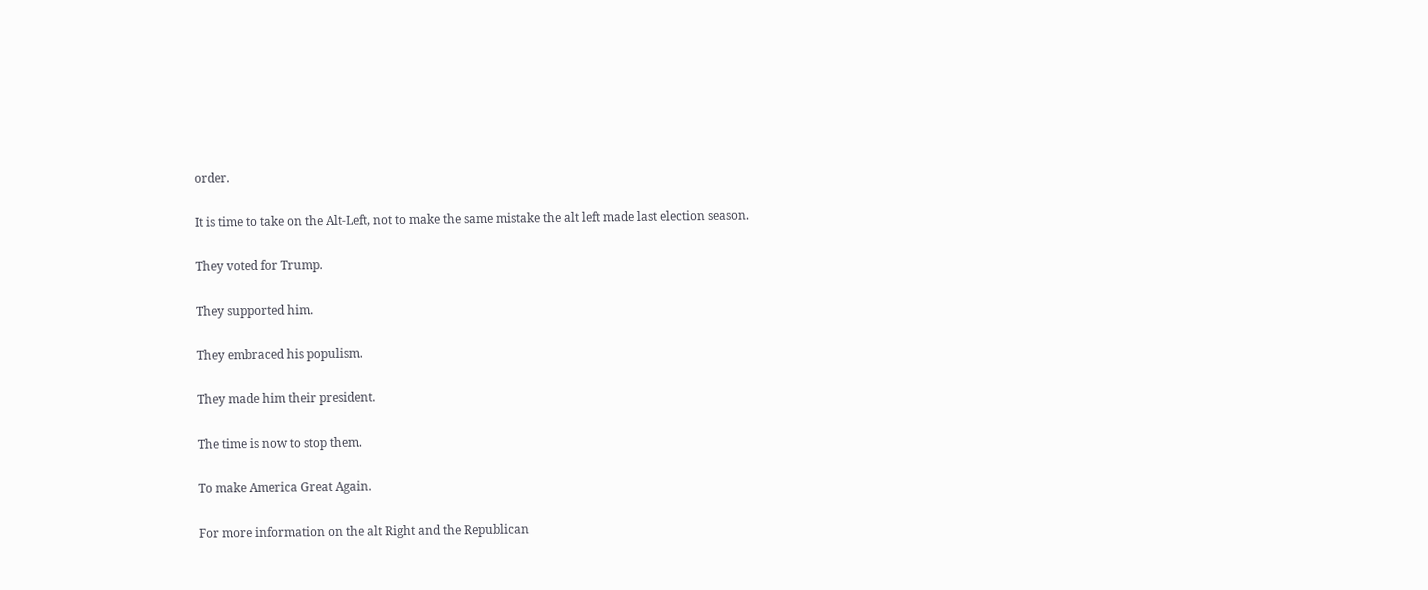order.

It is time to take on the Alt-Left, not to make the same mistake the alt left made last election season.

They voted for Trump.

They supported him.

They embraced his populism.

They made him their president.

The time is now to stop them.

To make America Great Again.

For more information on the alt Right and the Republican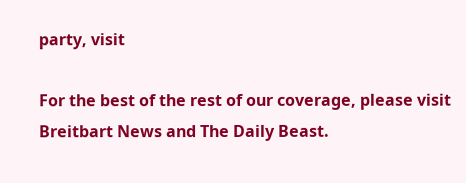party, visit

For the best of the rest of our coverage, please visit Breitbart News and The Daily Beast.